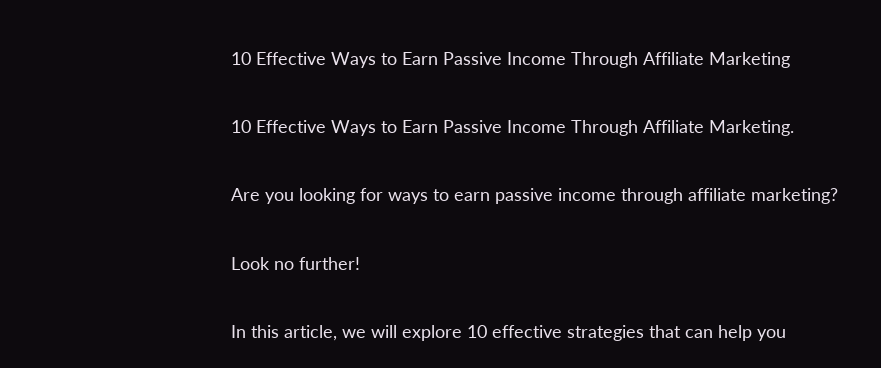10 Effective Ways to Earn Passive Income Through Affiliate Marketing

10 Effective Ways to Earn Passive Income Through Affiliate Marketing.

Are you looking for ways to earn passive income through affiliate marketing?

Look no further!

In this article, we will explore 10 effective strategies that can help you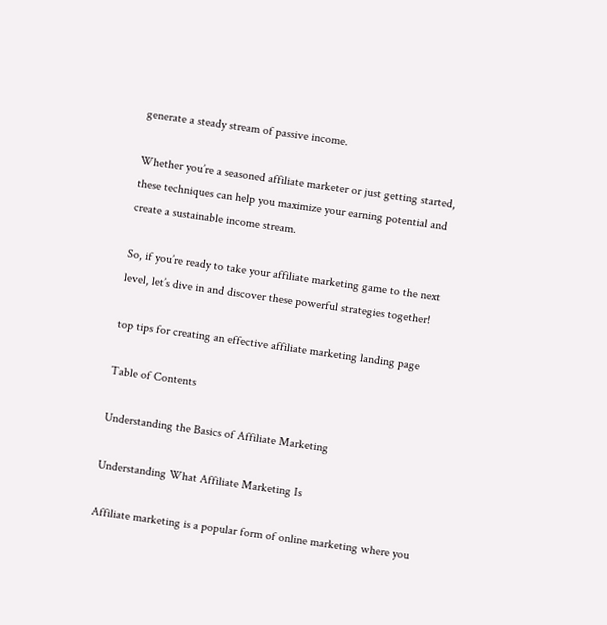generate a steady stream of passive income.

Whether you’re a seasoned affiliate marketer or just getting started, these techniques can help you maximize your earning potential and create a sustainable income stream.

So, if you’re ready to take your affiliate marketing game to the next level, let’s dive in and discover these powerful strategies together!

top tips for creating an effective affiliate marketing landing page

Table of Contents

Understanding the Basics of Affiliate Marketing

Understanding What Affiliate Marketing Is

Affiliate marketing is a popular form of online marketing where you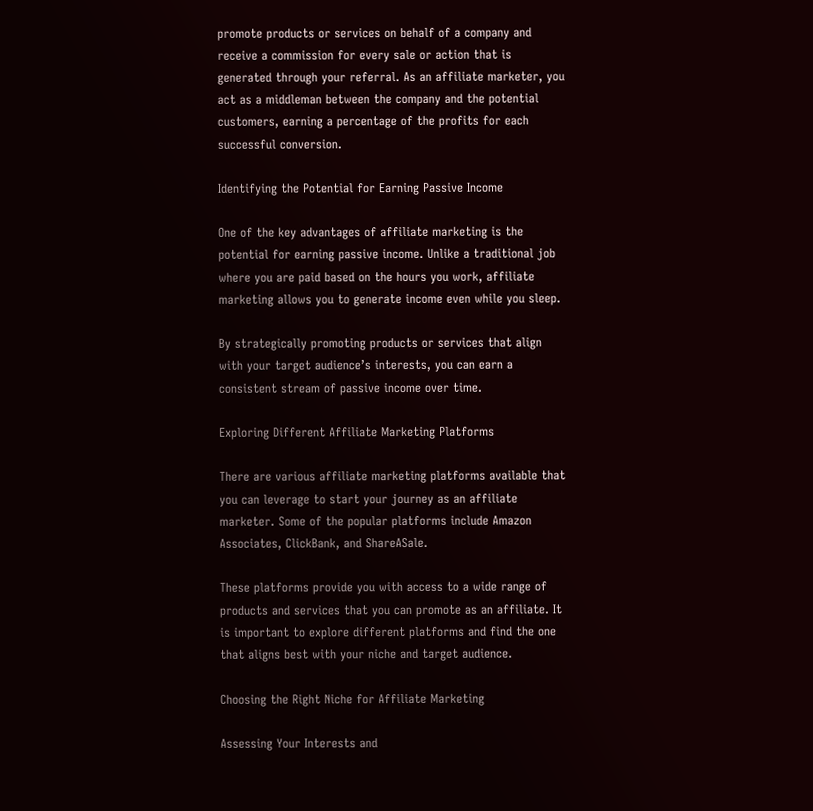promote products or services on behalf of a company and receive a commission for every sale or action that is generated through your referral. As an affiliate marketer, you act as a middleman between the company and the potential customers, earning a percentage of the profits for each successful conversion.

Identifying the Potential for Earning Passive Income

One of the key advantages of affiliate marketing is the potential for earning passive income. Unlike a traditional job where you are paid based on the hours you work, affiliate marketing allows you to generate income even while you sleep.

By strategically promoting products or services that align with your target audience’s interests, you can earn a consistent stream of passive income over time.

Exploring Different Affiliate Marketing Platforms

There are various affiliate marketing platforms available that you can leverage to start your journey as an affiliate marketer. Some of the popular platforms include Amazon Associates, ClickBank, and ShareASale.

These platforms provide you with access to a wide range of products and services that you can promote as an affiliate. It is important to explore different platforms and find the one that aligns best with your niche and target audience.

Choosing the Right Niche for Affiliate Marketing

Assessing Your Interests and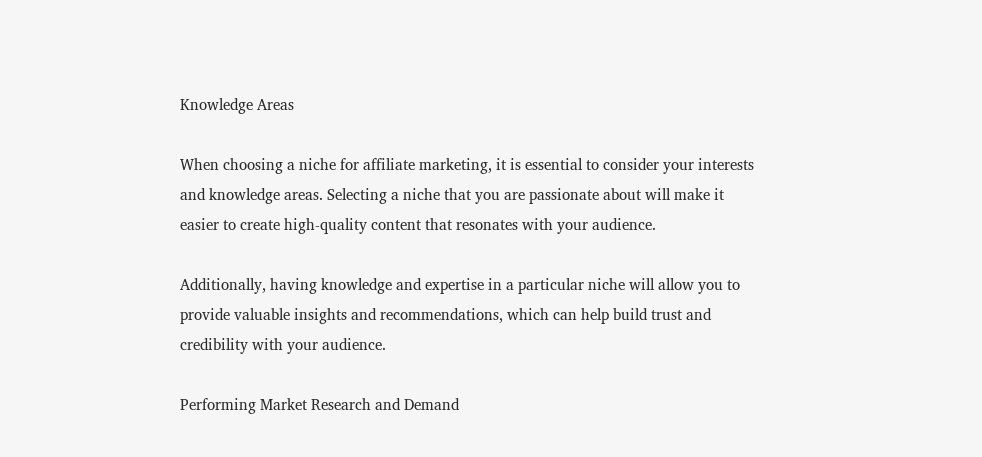Knowledge Areas

When choosing a niche for affiliate marketing, it is essential to consider your interests and knowledge areas. Selecting a niche that you are passionate about will make it easier to create high-quality content that resonates with your audience.

Additionally, having knowledge and expertise in a particular niche will allow you to provide valuable insights and recommendations, which can help build trust and credibility with your audience.

Performing Market Research and Demand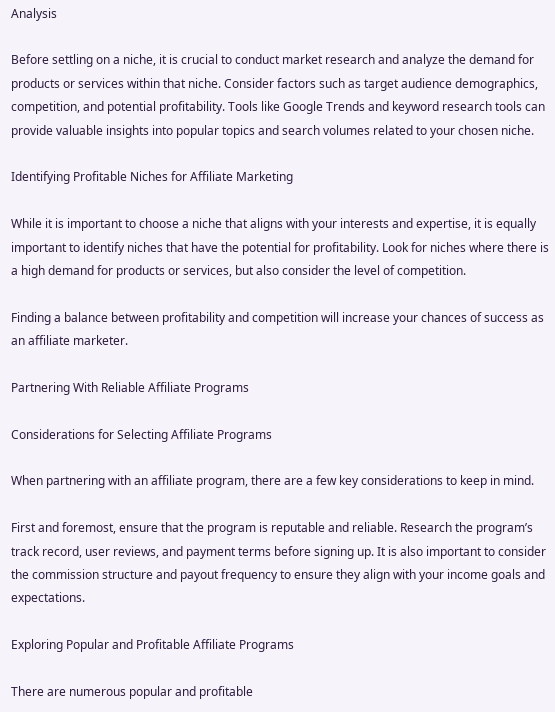Analysis

Before settling on a niche, it is crucial to conduct market research and analyze the demand for products or services within that niche. Consider factors such as target audience demographics, competition, and potential profitability. Tools like Google Trends and keyword research tools can provide valuable insights into popular topics and search volumes related to your chosen niche.

Identifying Profitable Niches for Affiliate Marketing

While it is important to choose a niche that aligns with your interests and expertise, it is equally important to identify niches that have the potential for profitability. Look for niches where there is a high demand for products or services, but also consider the level of competition.

Finding a balance between profitability and competition will increase your chances of success as an affiliate marketer.

Partnering With Reliable Affiliate Programs

Considerations for Selecting Affiliate Programs

When partnering with an affiliate program, there are a few key considerations to keep in mind.

First and foremost, ensure that the program is reputable and reliable. Research the program’s track record, user reviews, and payment terms before signing up. It is also important to consider the commission structure and payout frequency to ensure they align with your income goals and expectations.

Exploring Popular and Profitable Affiliate Programs

There are numerous popular and profitable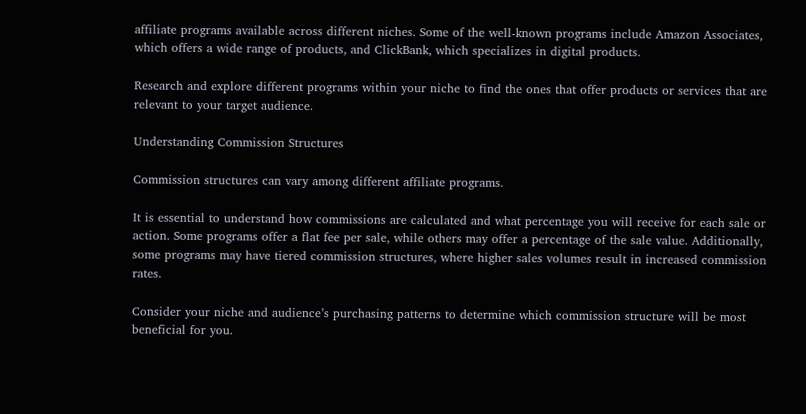affiliate programs available across different niches. Some of the well-known programs include Amazon Associates, which offers a wide range of products, and ClickBank, which specializes in digital products.

Research and explore different programs within your niche to find the ones that offer products or services that are relevant to your target audience.

Understanding Commission Structures

Commission structures can vary among different affiliate programs.

It is essential to understand how commissions are calculated and what percentage you will receive for each sale or action. Some programs offer a flat fee per sale, while others may offer a percentage of the sale value. Additionally, some programs may have tiered commission structures, where higher sales volumes result in increased commission rates.

Consider your niche and audience’s purchasing patterns to determine which commission structure will be most beneficial for you.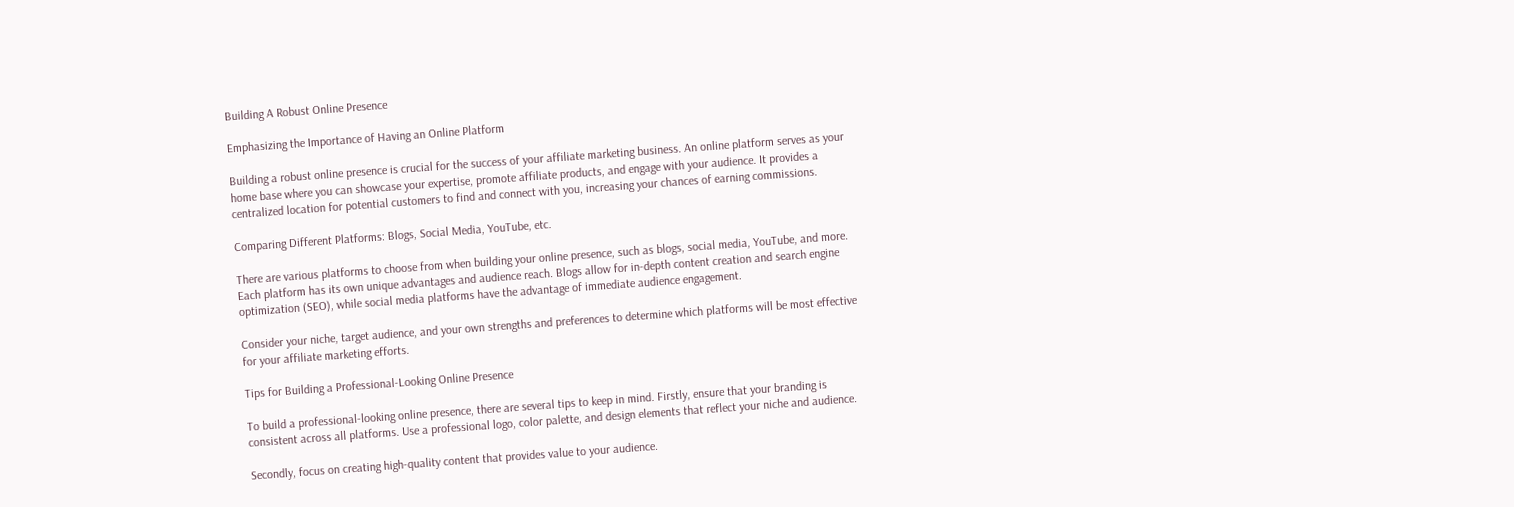Building A Robust Online Presence

Emphasizing the Importance of Having an Online Platform

Building a robust online presence is crucial for the success of your affiliate marketing business. An online platform serves as your home base where you can showcase your expertise, promote affiliate products, and engage with your audience. It provides a centralized location for potential customers to find and connect with you, increasing your chances of earning commissions.

Comparing Different Platforms: Blogs, Social Media, YouTube, etc.

There are various platforms to choose from when building your online presence, such as blogs, social media, YouTube, and more. Each platform has its own unique advantages and audience reach. Blogs allow for in-depth content creation and search engine optimization (SEO), while social media platforms have the advantage of immediate audience engagement.

Consider your niche, target audience, and your own strengths and preferences to determine which platforms will be most effective for your affiliate marketing efforts.

Tips for Building a Professional-Looking Online Presence

To build a professional-looking online presence, there are several tips to keep in mind. Firstly, ensure that your branding is consistent across all platforms. Use a professional logo, color palette, and design elements that reflect your niche and audience.

Secondly, focus on creating high-quality content that provides value to your audience.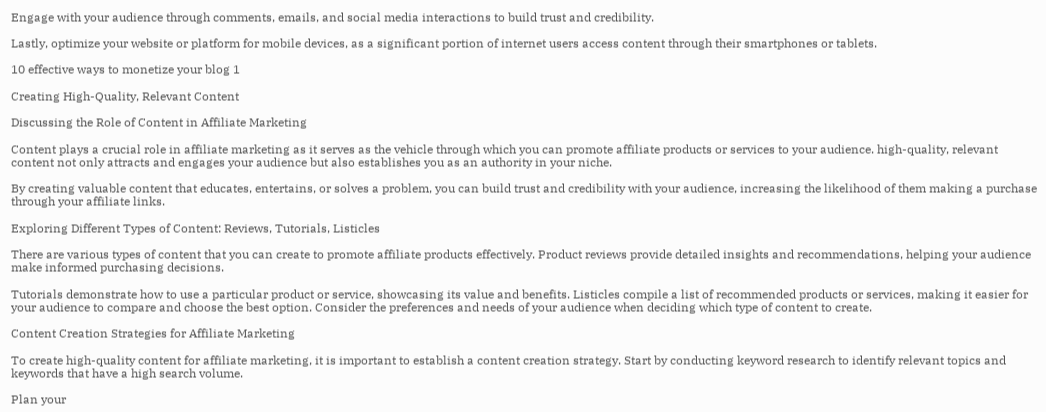Engage with your audience through comments, emails, and social media interactions to build trust and credibility.

Lastly, optimize your website or platform for mobile devices, as a significant portion of internet users access content through their smartphones or tablets.

10 effective ways to monetize your blog 1

Creating High-Quality, Relevant Content

Discussing the Role of Content in Affiliate Marketing

Content plays a crucial role in affiliate marketing as it serves as the vehicle through which you can promote affiliate products or services to your audience. high-quality, relevant content not only attracts and engages your audience but also establishes you as an authority in your niche.

By creating valuable content that educates, entertains, or solves a problem, you can build trust and credibility with your audience, increasing the likelihood of them making a purchase through your affiliate links.

Exploring Different Types of Content: Reviews, Tutorials, Listicles

There are various types of content that you can create to promote affiliate products effectively. Product reviews provide detailed insights and recommendations, helping your audience make informed purchasing decisions.

Tutorials demonstrate how to use a particular product or service, showcasing its value and benefits. Listicles compile a list of recommended products or services, making it easier for your audience to compare and choose the best option. Consider the preferences and needs of your audience when deciding which type of content to create.

Content Creation Strategies for Affiliate Marketing

To create high-quality content for affiliate marketing, it is important to establish a content creation strategy. Start by conducting keyword research to identify relevant topics and keywords that have a high search volume.

Plan your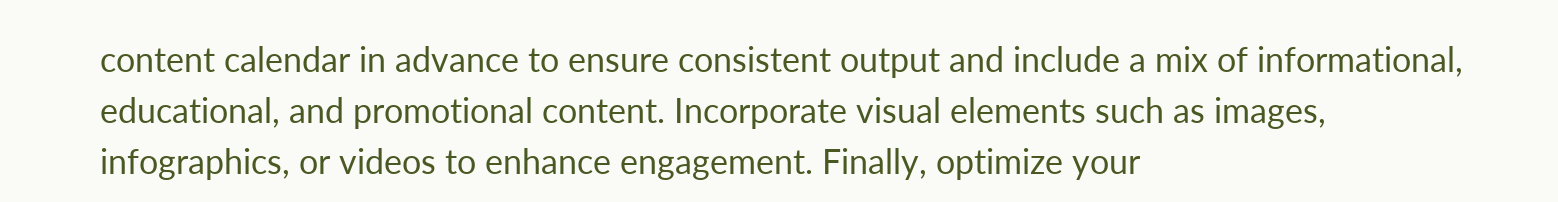content calendar in advance to ensure consistent output and include a mix of informational, educational, and promotional content. Incorporate visual elements such as images, infographics, or videos to enhance engagement. Finally, optimize your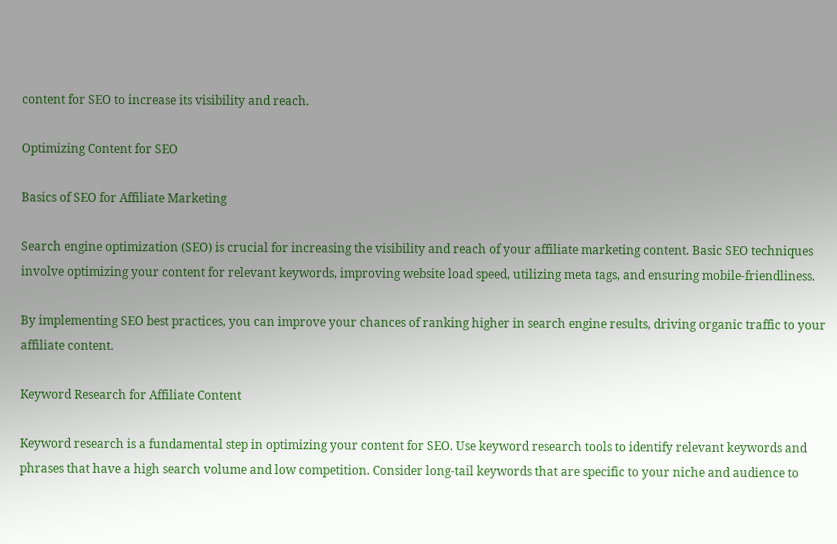content for SEO to increase its visibility and reach.

Optimizing Content for SEO

Basics of SEO for Affiliate Marketing

Search engine optimization (SEO) is crucial for increasing the visibility and reach of your affiliate marketing content. Basic SEO techniques involve optimizing your content for relevant keywords, improving website load speed, utilizing meta tags, and ensuring mobile-friendliness.

By implementing SEO best practices, you can improve your chances of ranking higher in search engine results, driving organic traffic to your affiliate content.

Keyword Research for Affiliate Content

Keyword research is a fundamental step in optimizing your content for SEO. Use keyword research tools to identify relevant keywords and phrases that have a high search volume and low competition. Consider long-tail keywords that are specific to your niche and audience to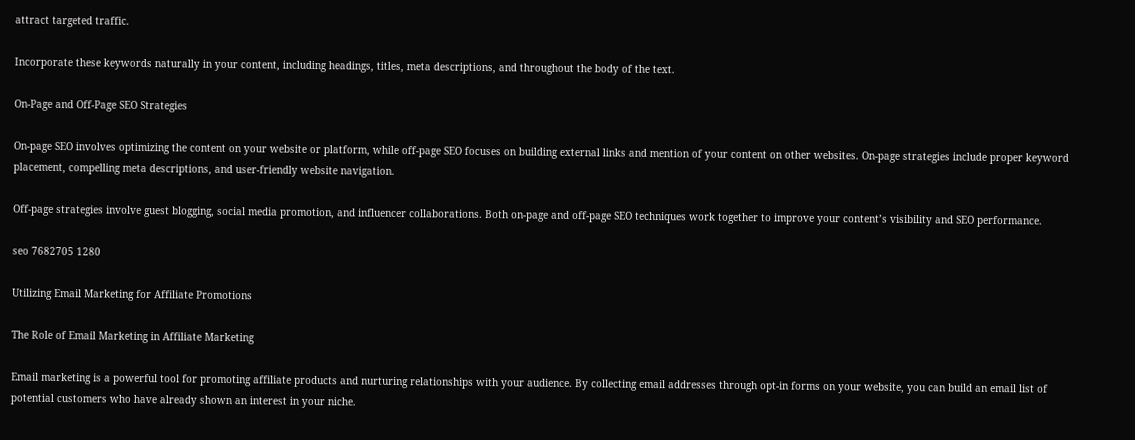attract targeted traffic.

Incorporate these keywords naturally in your content, including headings, titles, meta descriptions, and throughout the body of the text.

On-Page and Off-Page SEO Strategies

On-page SEO involves optimizing the content on your website or platform, while off-page SEO focuses on building external links and mention of your content on other websites. On-page strategies include proper keyword placement, compelling meta descriptions, and user-friendly website navigation.

Off-page strategies involve guest blogging, social media promotion, and influencer collaborations. Both on-page and off-page SEO techniques work together to improve your content’s visibility and SEO performance.

seo 7682705 1280

Utilizing Email Marketing for Affiliate Promotions

The Role of Email Marketing in Affiliate Marketing

Email marketing is a powerful tool for promoting affiliate products and nurturing relationships with your audience. By collecting email addresses through opt-in forms on your website, you can build an email list of potential customers who have already shown an interest in your niche.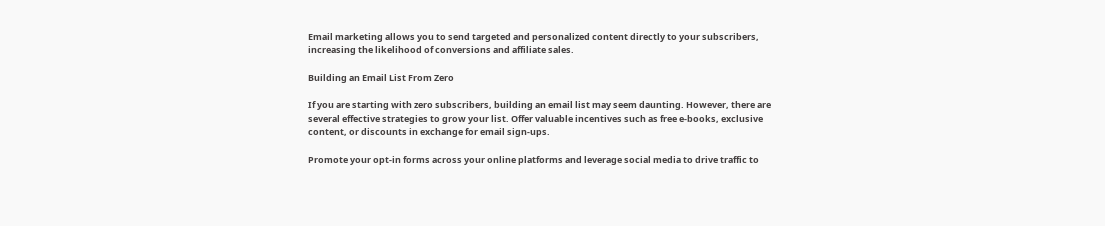Email marketing allows you to send targeted and personalized content directly to your subscribers, increasing the likelihood of conversions and affiliate sales.

Building an Email List From Zero

If you are starting with zero subscribers, building an email list may seem daunting. However, there are several effective strategies to grow your list. Offer valuable incentives such as free e-books, exclusive content, or discounts in exchange for email sign-ups.

Promote your opt-in forms across your online platforms and leverage social media to drive traffic to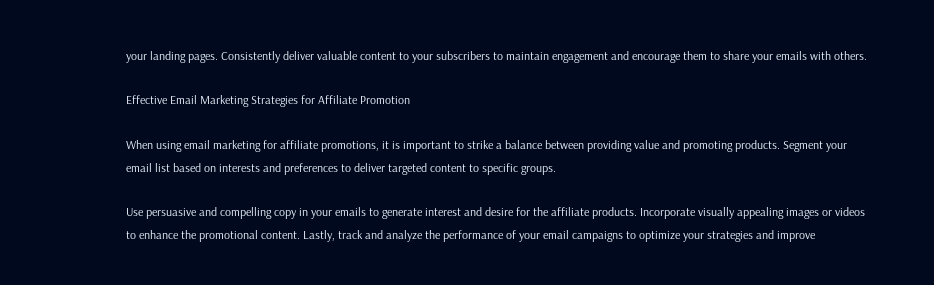your landing pages. Consistently deliver valuable content to your subscribers to maintain engagement and encourage them to share your emails with others.

Effective Email Marketing Strategies for Affiliate Promotion

When using email marketing for affiliate promotions, it is important to strike a balance between providing value and promoting products. Segment your email list based on interests and preferences to deliver targeted content to specific groups.

Use persuasive and compelling copy in your emails to generate interest and desire for the affiliate products. Incorporate visually appealing images or videos to enhance the promotional content. Lastly, track and analyze the performance of your email campaigns to optimize your strategies and improve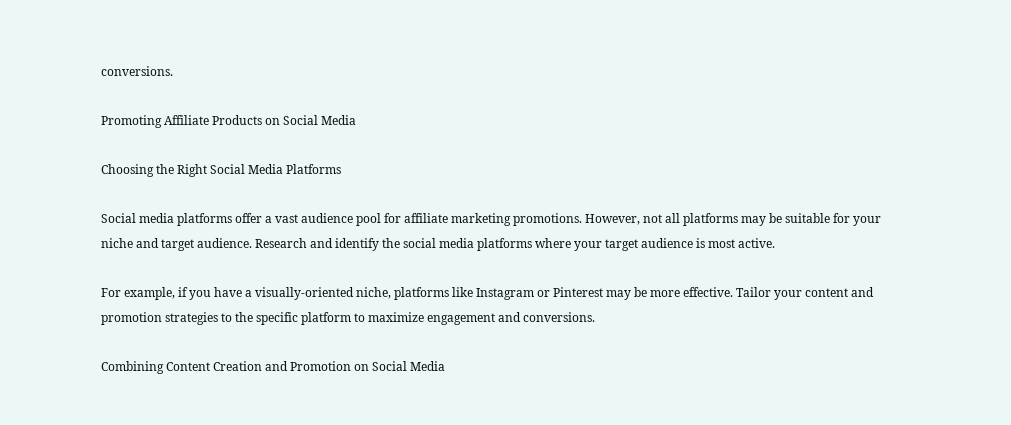conversions.

Promoting Affiliate Products on Social Media

Choosing the Right Social Media Platforms

Social media platforms offer a vast audience pool for affiliate marketing promotions. However, not all platforms may be suitable for your niche and target audience. Research and identify the social media platforms where your target audience is most active.

For example, if you have a visually-oriented niche, platforms like Instagram or Pinterest may be more effective. Tailor your content and promotion strategies to the specific platform to maximize engagement and conversions.

Combining Content Creation and Promotion on Social Media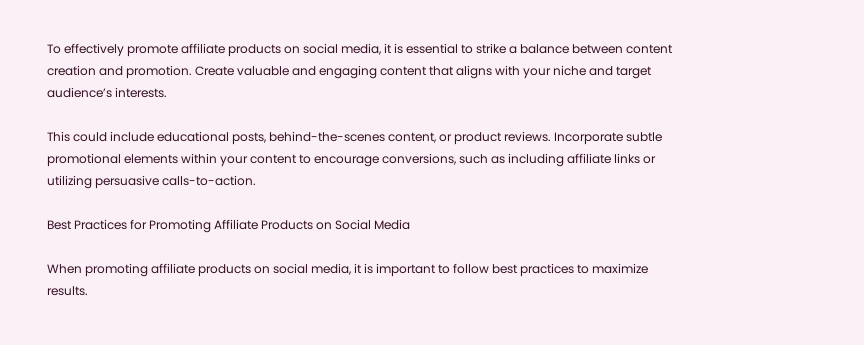To effectively promote affiliate products on social media, it is essential to strike a balance between content creation and promotion. Create valuable and engaging content that aligns with your niche and target audience’s interests.

This could include educational posts, behind-the-scenes content, or product reviews. Incorporate subtle promotional elements within your content to encourage conversions, such as including affiliate links or utilizing persuasive calls-to-action.

Best Practices for Promoting Affiliate Products on Social Media

When promoting affiliate products on social media, it is important to follow best practices to maximize results.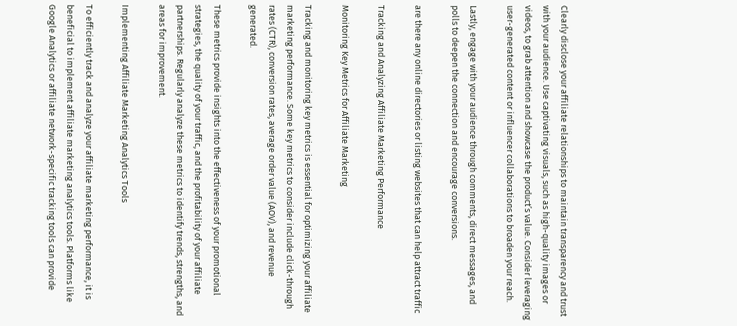Clearly disclose your affiliate relationships to maintain transparency and trust with your audience. Use captivating visuals, such as high-quality images or videos, to grab attention and showcase the product’s value. Consider leveraging user-generated content or influencer collaborations to broaden your reach.

Lastly, engage with your audience through comments, direct messages, and polls to deepen the connection and encourage conversions.

are there any online directories or listing websites that can help attract traffic

Tracking and Analyzing Affiliate Marketing Performance

Monitoring Key Metrics for Affiliate Marketing

Tracking and monitoring key metrics is essential for optimizing your affiliate marketing performance. Some key metrics to consider include click-through rates (CTR), conversion rates, average order value (AOV), and revenue generated.

These metrics provide insights into the effectiveness of your promotional strategies, the quality of your traffic, and the profitability of your affiliate partnerships. Regularly analyze these metrics to identify trends, strengths, and areas for improvement.

Implementing Affiliate Marketing Analytics Tools

To efficiently track and analyze your affiliate marketing performance, it is beneficial to implement affiliate marketing analytics tools. Platforms like Google Analytics or affiliate network-specific tracking tools can provide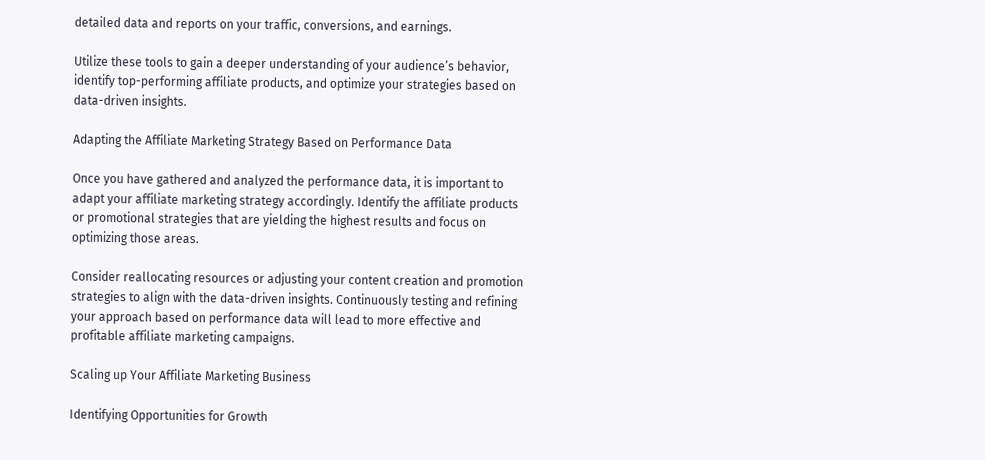detailed data and reports on your traffic, conversions, and earnings.

Utilize these tools to gain a deeper understanding of your audience’s behavior, identify top-performing affiliate products, and optimize your strategies based on data-driven insights.

Adapting the Affiliate Marketing Strategy Based on Performance Data

Once you have gathered and analyzed the performance data, it is important to adapt your affiliate marketing strategy accordingly. Identify the affiliate products or promotional strategies that are yielding the highest results and focus on optimizing those areas.

Consider reallocating resources or adjusting your content creation and promotion strategies to align with the data-driven insights. Continuously testing and refining your approach based on performance data will lead to more effective and profitable affiliate marketing campaigns.

Scaling up Your Affiliate Marketing Business

Identifying Opportunities for Growth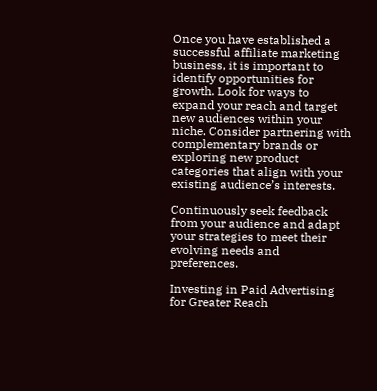Once you have established a successful affiliate marketing business, it is important to identify opportunities for growth. Look for ways to expand your reach and target new audiences within your niche. Consider partnering with complementary brands or exploring new product categories that align with your existing audience’s interests.

Continuously seek feedback from your audience and adapt your strategies to meet their evolving needs and preferences.

Investing in Paid Advertising for Greater Reach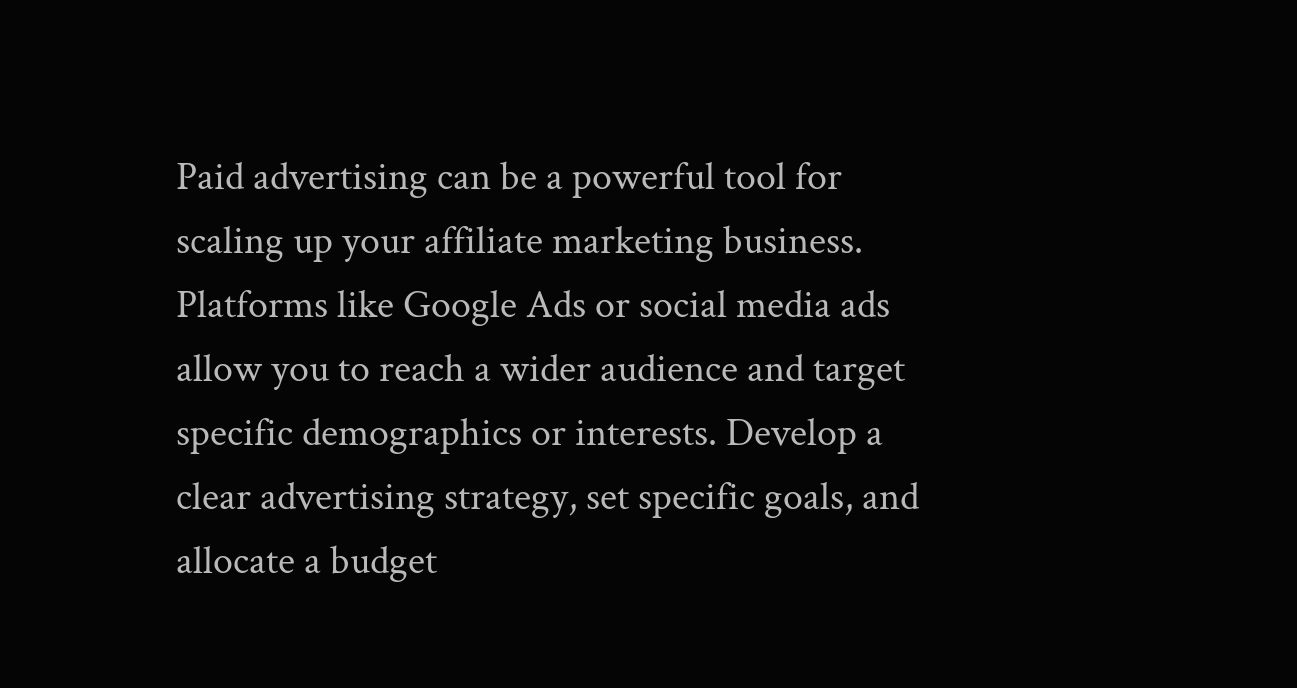Paid advertising can be a powerful tool for scaling up your affiliate marketing business. Platforms like Google Ads or social media ads allow you to reach a wider audience and target specific demographics or interests. Develop a clear advertising strategy, set specific goals, and allocate a budget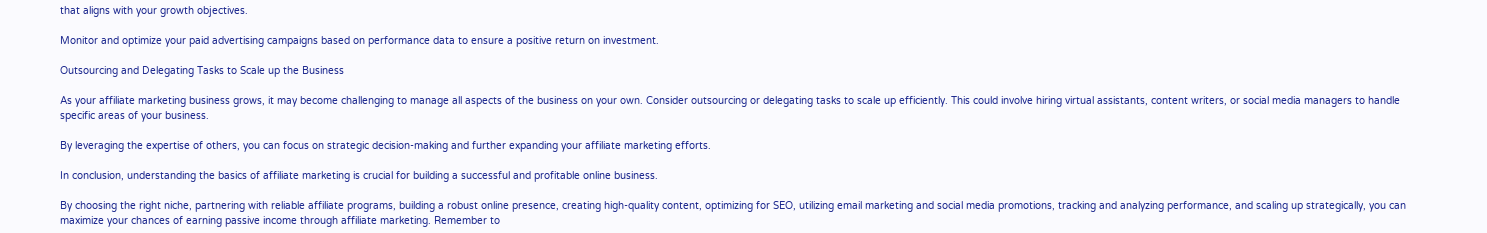that aligns with your growth objectives.

Monitor and optimize your paid advertising campaigns based on performance data to ensure a positive return on investment.

Outsourcing and Delegating Tasks to Scale up the Business

As your affiliate marketing business grows, it may become challenging to manage all aspects of the business on your own. Consider outsourcing or delegating tasks to scale up efficiently. This could involve hiring virtual assistants, content writers, or social media managers to handle specific areas of your business.

By leveraging the expertise of others, you can focus on strategic decision-making and further expanding your affiliate marketing efforts.

In conclusion, understanding the basics of affiliate marketing is crucial for building a successful and profitable online business.

By choosing the right niche, partnering with reliable affiliate programs, building a robust online presence, creating high-quality content, optimizing for SEO, utilizing email marketing and social media promotions, tracking and analyzing performance, and scaling up strategically, you can maximize your chances of earning passive income through affiliate marketing. Remember to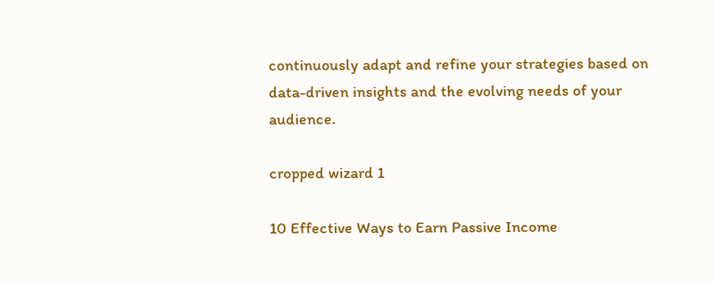continuously adapt and refine your strategies based on data-driven insights and the evolving needs of your audience.

cropped wizard 1

10 Effective Ways to Earn Passive Income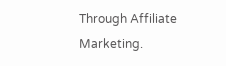Through Affiliate Marketing.